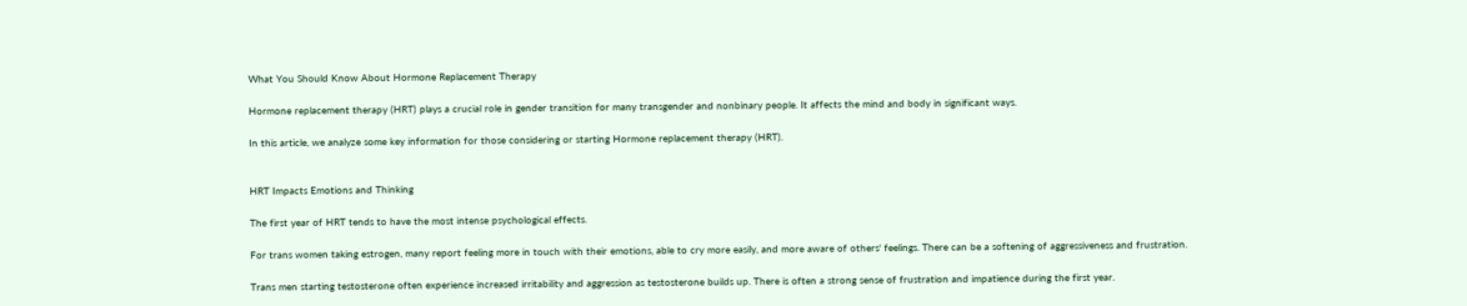What You Should Know About Hormone Replacement Therapy

Hormone replacement therapy (HRT) plays a crucial role in gender transition for many transgender and nonbinary people. It affects the mind and body in significant ways.

In this article, we analyze some key information for those considering or starting Hormone replacement therapy (HRT).


HRT Impacts Emotions and Thinking

The first year of HRT tends to have the most intense psychological effects.

For trans women taking estrogen, many report feeling more in touch with their emotions, able to cry more easily, and more aware of others' feelings. There can be a softening of aggressiveness and frustration.

Trans men starting testosterone often experience increased irritability and aggression as testosterone builds up. There is often a strong sense of frustration and impatience during the first year.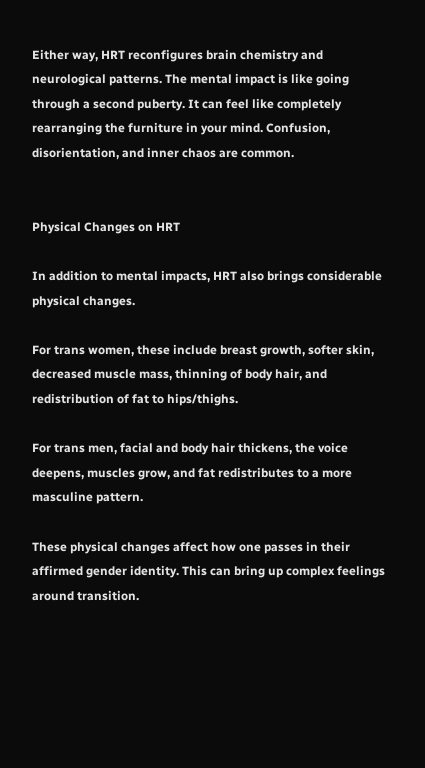Either way, HRT reconfigures brain chemistry and neurological patterns. The mental impact is like going through a second puberty. It can feel like completely rearranging the furniture in your mind. Confusion, disorientation, and inner chaos are common.


Physical Changes on HRT

In addition to mental impacts, HRT also brings considerable physical changes.

For trans women, these include breast growth, softer skin, decreased muscle mass, thinning of body hair, and redistribution of fat to hips/thighs.

For trans men, facial and body hair thickens, the voice deepens, muscles grow, and fat redistributes to a more masculine pattern.

These physical changes affect how one passes in their affirmed gender identity. This can bring up complex feelings around transition.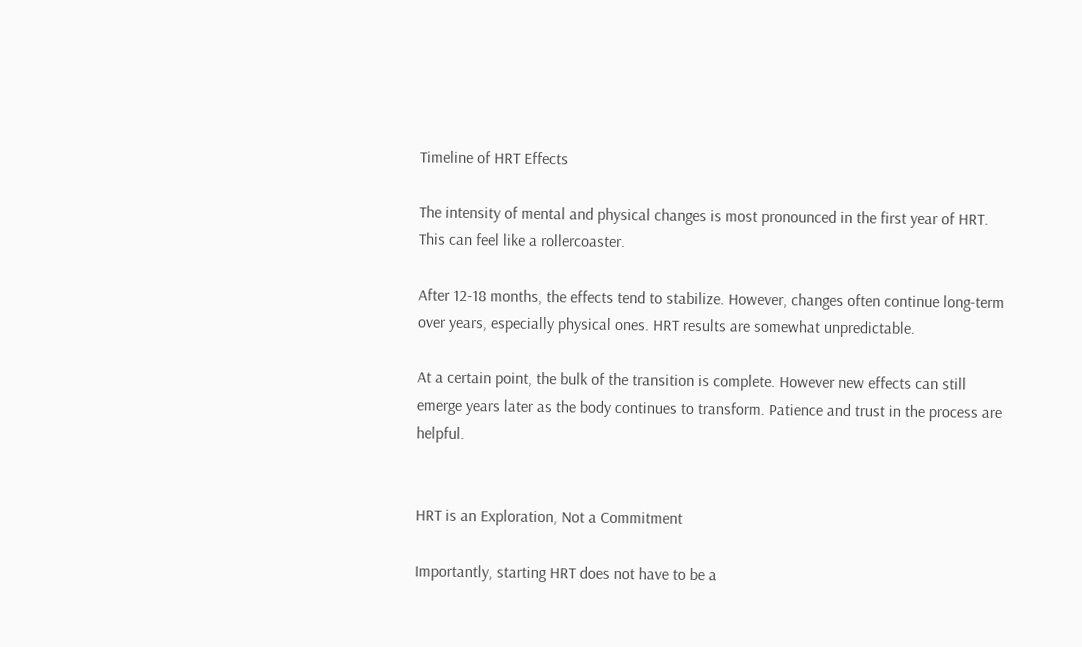Timeline of HRT Effects

The intensity of mental and physical changes is most pronounced in the first year of HRT. This can feel like a rollercoaster.

After 12-18 months, the effects tend to stabilize. However, changes often continue long-term over years, especially physical ones. HRT results are somewhat unpredictable.

At a certain point, the bulk of the transition is complete. However new effects can still emerge years later as the body continues to transform. Patience and trust in the process are helpful.


HRT is an Exploration, Not a Commitment

Importantly, starting HRT does not have to be a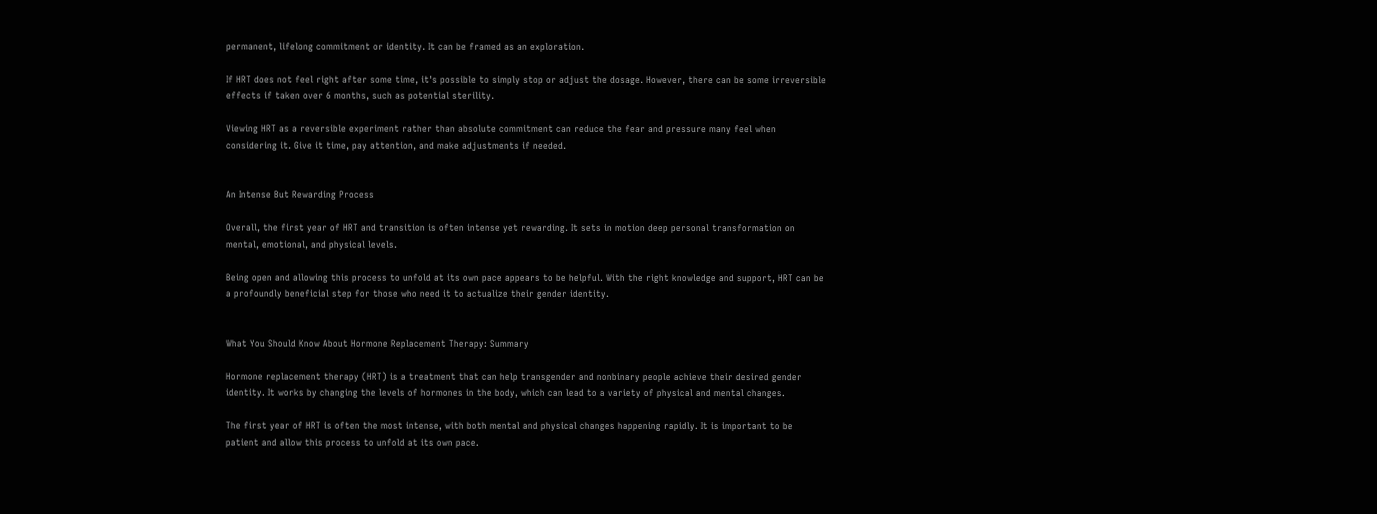permanent, lifelong commitment or identity. It can be framed as an exploration.

If HRT does not feel right after some time, it's possible to simply stop or adjust the dosage. However, there can be some irreversible effects if taken over 6 months, such as potential sterility.

Viewing HRT as a reversible experiment rather than absolute commitment can reduce the fear and pressure many feel when considering it. Give it time, pay attention, and make adjustments if needed.


An Intense But Rewarding Process

Overall, the first year of HRT and transition is often intense yet rewarding. It sets in motion deep personal transformation on mental, emotional, and physical levels.

Being open and allowing this process to unfold at its own pace appears to be helpful. With the right knowledge and support, HRT can be a profoundly beneficial step for those who need it to actualize their gender identity.


What You Should Know About Hormone Replacement Therapy: Summary

Hormone replacement therapy (HRT) is a treatment that can help transgender and nonbinary people achieve their desired gender identity. It works by changing the levels of hormones in the body, which can lead to a variety of physical and mental changes.

The first year of HRT is often the most intense, with both mental and physical changes happening rapidly. It is important to be patient and allow this process to unfold at its own pace.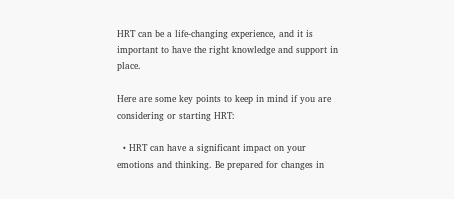HRT can be a life-changing experience, and it is important to have the right knowledge and support in place.

Here are some key points to keep in mind if you are considering or starting HRT:

  • HRT can have a significant impact on your emotions and thinking. Be prepared for changes in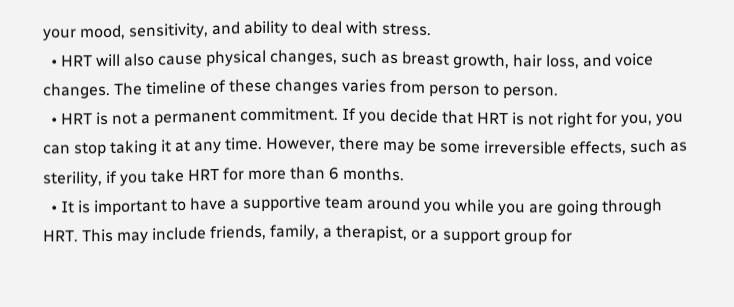your mood, sensitivity, and ability to deal with stress.
  • HRT will also cause physical changes, such as breast growth, hair loss, and voice changes. The timeline of these changes varies from person to person.
  • HRT is not a permanent commitment. If you decide that HRT is not right for you, you can stop taking it at any time. However, there may be some irreversible effects, such as sterility, if you take HRT for more than 6 months.
  • It is important to have a supportive team around you while you are going through HRT. This may include friends, family, a therapist, or a support group for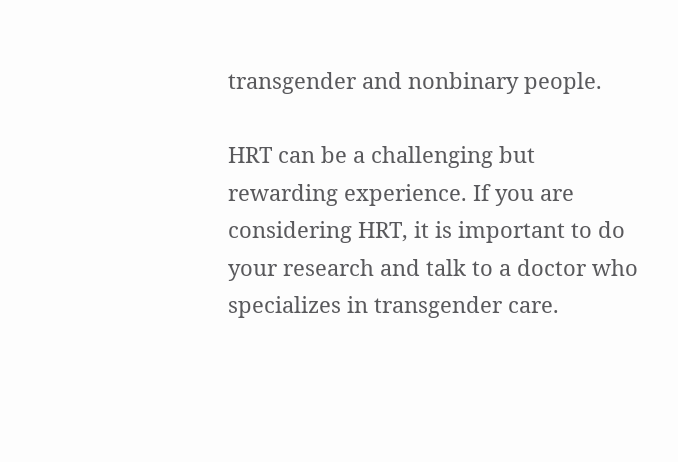transgender and nonbinary people.

HRT can be a challenging but rewarding experience. If you are considering HRT, it is important to do your research and talk to a doctor who specializes in transgender care.